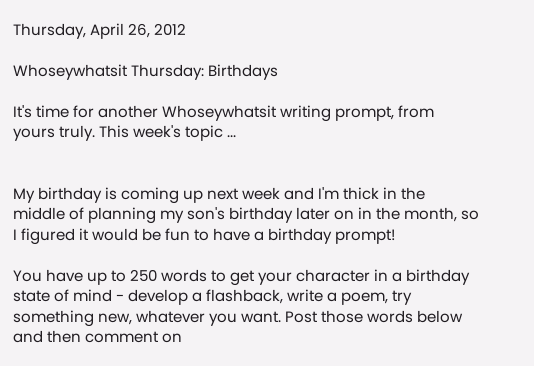Thursday, April 26, 2012

Whoseywhatsit Thursday: Birthdays

It's time for another Whoseywhatsit writing prompt, from yours truly. This week's topic ...


My birthday is coming up next week and I'm thick in the middle of planning my son's birthday later on in the month, so I figured it would be fun to have a birthday prompt!

You have up to 250 words to get your character in a birthday state of mind - develop a flashback, write a poem, try something new, whatever you want. Post those words below and then comment on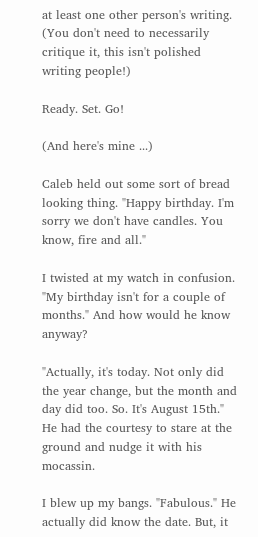at least one other person's writing. (You don't need to necessarily critique it, this isn't polished writing people!)

Ready. Set. Go!

(And here's mine ...)

Caleb held out some sort of bread looking thing. "Happy birthday. I'm sorry we don't have candles. You know, fire and all."

I twisted at my watch in confusion. "My birthday isn't for a couple of months." And how would he know anyway?

"Actually, it's today. Not only did the year change, but the month and day did too. So. It's August 15th." He had the courtesy to stare at the ground and nudge it with his mocassin.

I blew up my bangs. "Fabulous." He actually did know the date. But, it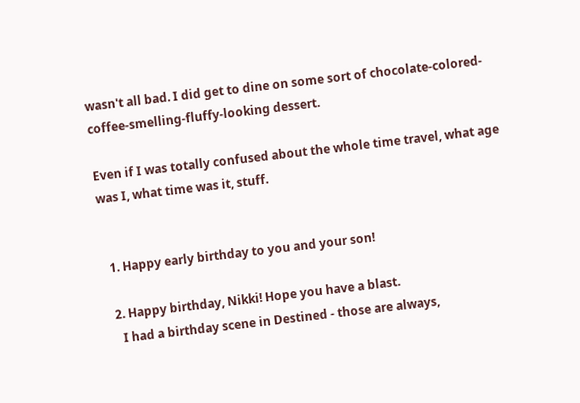wasn't all bad. I did get to dine on some sort of chocolate-colored-coffee-smelling-fluffy-looking dessert.

Even if I was totally confused about the whole time travel, what age was I, what time was it, stuff.


  1. Happy early birthday to you and your son!

  2. Happy birthday, Nikki! Hope you have a blast.
    I had a birthday scene in Destined - those are always,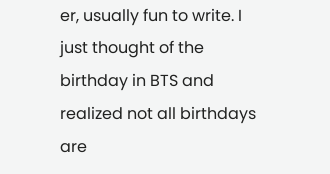er, usually fun to write. I just thought of the birthday in BTS and realized not all birthdays are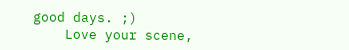good days. ;)
    Love your scene,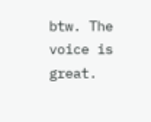btw. The voice is great.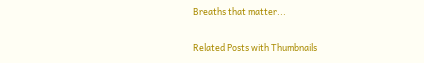Breaths that matter...

Related Posts with Thumbnails